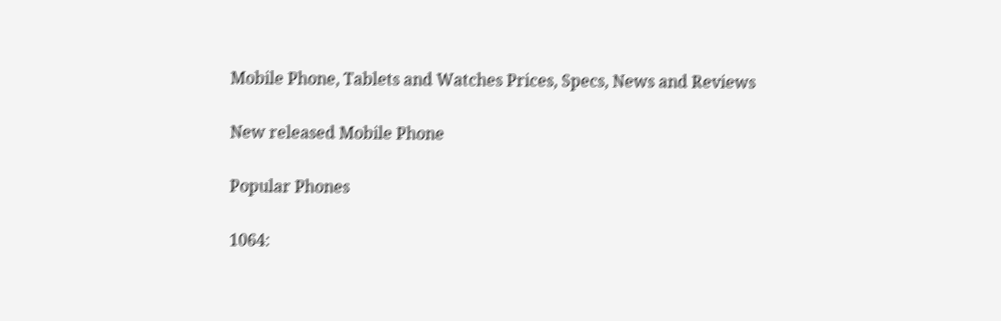Mobile Phone, Tablets and Watches Prices, Specs, News and Reviews

New released Mobile Phone

Popular Phones

1064: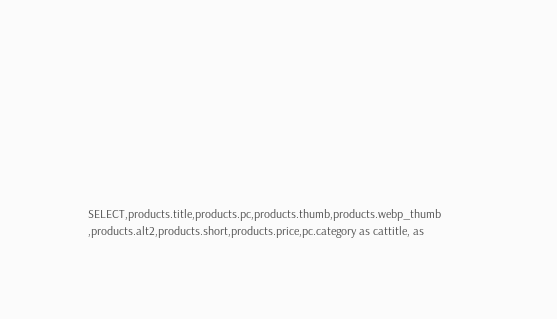SELECT,products.title,products.pc,products.thumb,products.webp_thumb ,products.alt2,products.short,products.price,pc.category as cattitle, as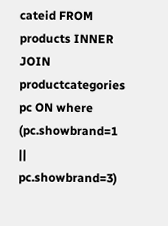cateid FROM products INNER JOIN productcategories pc ON where (pc.showbrand=1 || pc.showbrand=3)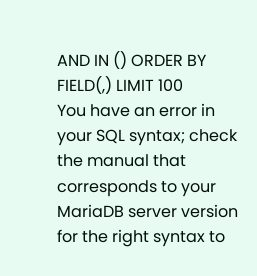AND IN () ORDER BY FIELD(,) LIMIT 100
You have an error in your SQL syntax; check the manual that corresponds to your MariaDB server version for the right syntax to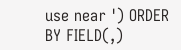use near ') ORDER BY FIELD(,)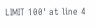LIMIT 100' at line 4